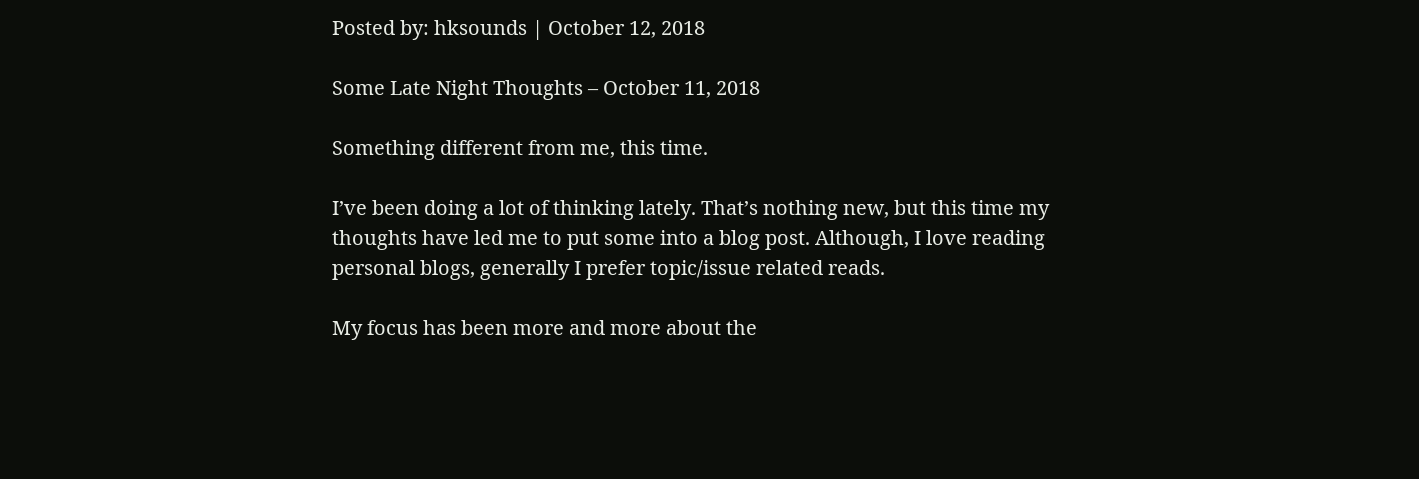Posted by: hksounds | October 12, 2018

Some Late Night Thoughts – October 11, 2018

Something different from me, this time.

I’ve been doing a lot of thinking lately. That’s nothing new, but this time my thoughts have led me to put some into a blog post. Although, I love reading personal blogs, generally I prefer topic/issue related reads.

My focus has been more and more about the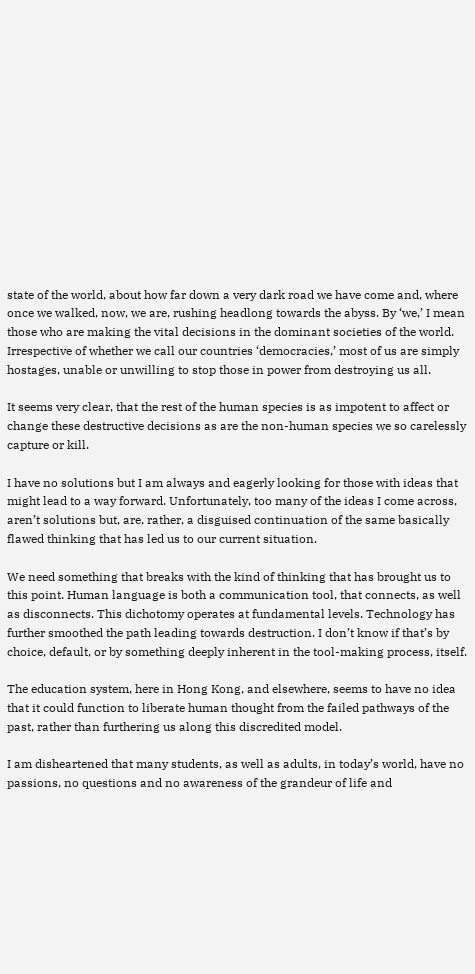state of the world, about how far down a very dark road we have come and, where once we walked, now, we are, rushing headlong towards the abyss. By ‘we,’ I mean those who are making the vital decisions in the dominant societies of the world. Irrespective of whether we call our countries ‘democracies,’ most of us are simply hostages, unable or unwilling to stop those in power from destroying us all.

It seems very clear, that the rest of the human species is as impotent to affect or change these destructive decisions as are the non-human species we so carelessly capture or kill.

I have no solutions but I am always and eagerly looking for those with ideas that might lead to a way forward. Unfortunately, too many of the ideas I come across, aren’t solutions but, are, rather, a disguised continuation of the same basically flawed thinking that has led us to our current situation.

We need something that breaks with the kind of thinking that has brought us to this point. Human language is both a communication tool, that connects, as well as disconnects. This dichotomy operates at fundamental levels. Technology has further smoothed the path leading towards destruction. I don’t know if that’s by choice, default, or by something deeply inherent in the tool-making process, itself.

The education system, here in Hong Kong, and elsewhere, seems to have no idea that it could function to liberate human thought from the failed pathways of the past, rather than furthering us along this discredited model.

I am disheartened that many students, as well as adults, in today’s world, have no passions, no questions and no awareness of the grandeur of life and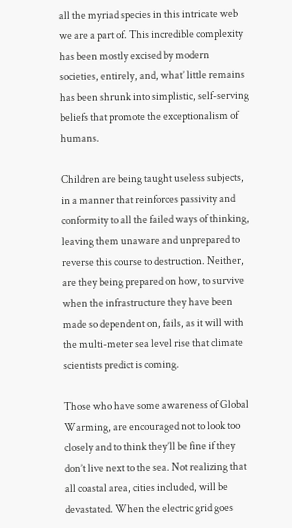all the myriad species in this intricate web we are a part of. This incredible complexity has been mostly excised by modern societies, entirely, and, what’ little remains has been shrunk into simplistic, self-serving beliefs that promote the exceptionalism of humans.

Children are being taught useless subjects, in a manner that reinforces passivity and conformity to all the failed ways of thinking, leaving them unaware and unprepared to reverse this course to destruction. Neither, are they being prepared on how, to survive when the infrastructure they have been made so dependent on, fails, as it will with the multi-meter sea level rise that climate scientists predict is coming.

Those who have some awareness of Global Warming, are encouraged not to look too closely and to think they’ll be fine if they don’t live next to the sea. Not realizing that all coastal area, cities included, will be devastated. When the electric grid goes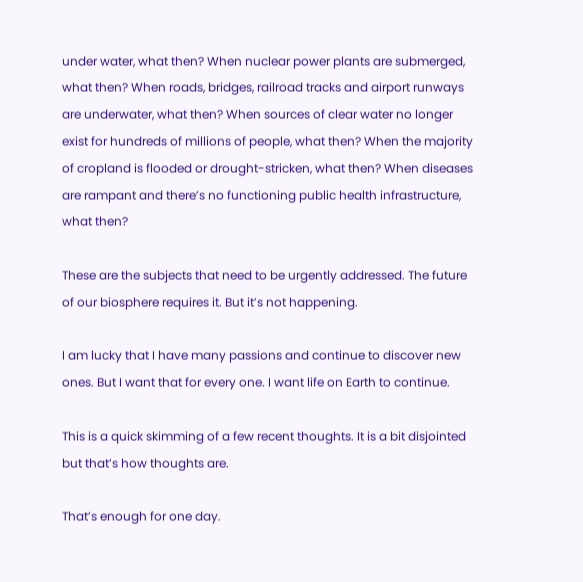under water, what then? When nuclear power plants are submerged, what then? When roads, bridges, railroad tracks and airport runways are underwater, what then? When sources of clear water no longer exist for hundreds of millions of people, what then? When the majority of cropland is flooded or drought-stricken, what then? When diseases are rampant and there’s no functioning public health infrastructure, what then?

These are the subjects that need to be urgently addressed. The future of our biosphere requires it. But it’s not happening.

I am lucky that I have many passions and continue to discover new ones. But I want that for every one. I want life on Earth to continue.

This is a quick skimming of a few recent thoughts. It is a bit disjointed but that’s how thoughts are.

That’s enough for one day.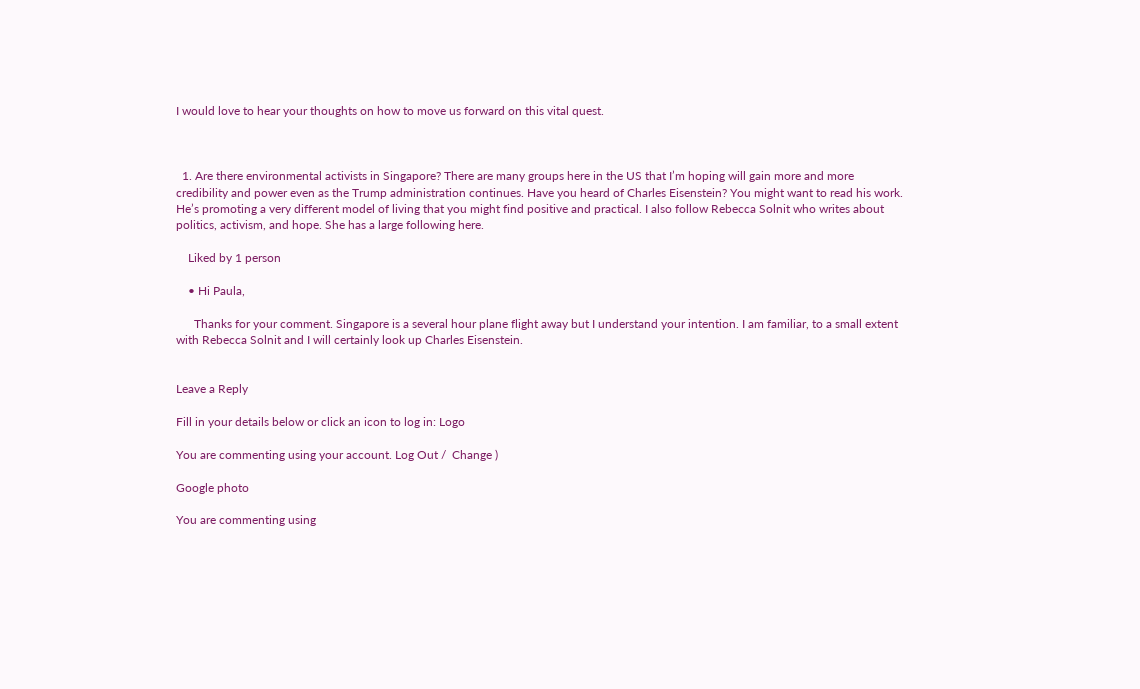I would love to hear your thoughts on how to move us forward on this vital quest.



  1. Are there environmental activists in Singapore? There are many groups here in the US that I’m hoping will gain more and more credibility and power even as the Trump administration continues. Have you heard of Charles Eisenstein? You might want to read his work. He’s promoting a very different model of living that you might find positive and practical. I also follow Rebecca Solnit who writes about politics, activism, and hope. She has a large following here.

    Liked by 1 person

    • Hi Paula,

      Thanks for your comment. Singapore is a several hour plane flight away but I understand your intention. I am familiar, to a small extent with Rebecca Solnit and I will certainly look up Charles Eisenstein.


Leave a Reply

Fill in your details below or click an icon to log in: Logo

You are commenting using your account. Log Out /  Change )

Google photo

You are commenting using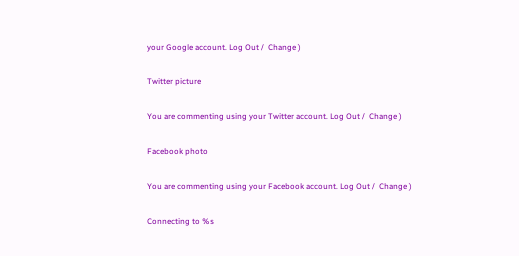your Google account. Log Out /  Change )

Twitter picture

You are commenting using your Twitter account. Log Out /  Change )

Facebook photo

You are commenting using your Facebook account. Log Out /  Change )

Connecting to %s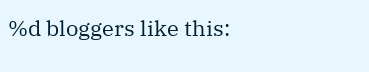%d bloggers like this: